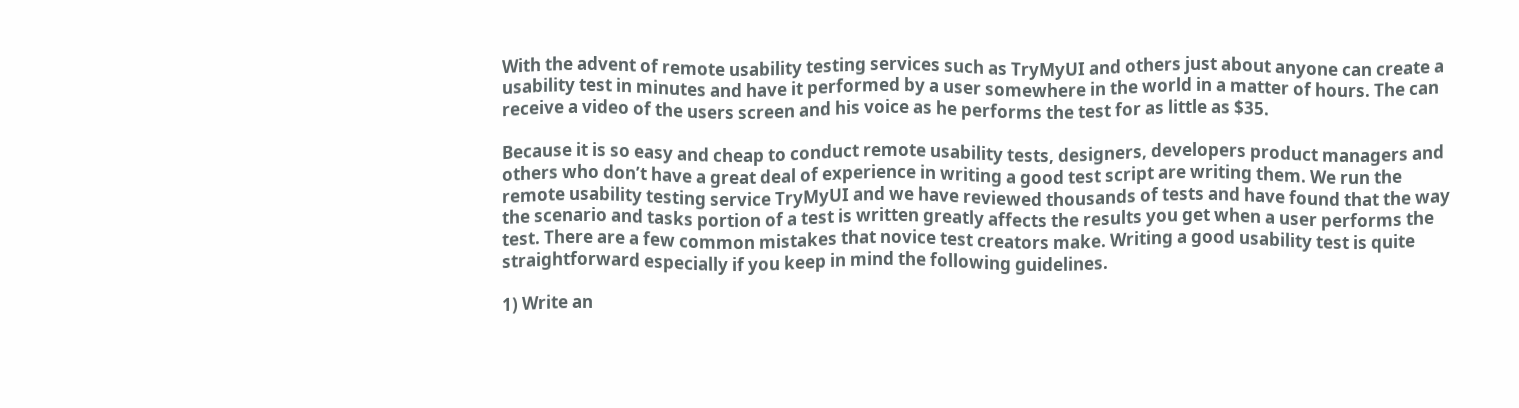With the advent of remote usability testing services such as TryMyUI and others just about anyone can create a usability test in minutes and have it performed by a user somewhere in the world in a matter of hours. The can receive a video of the users screen and his voice as he performs the test for as little as $35.

Because it is so easy and cheap to conduct remote usability tests, designers, developers product managers and others who don’t have a great deal of experience in writing a good test script are writing them. We run the remote usability testing service TryMyUI and we have reviewed thousands of tests and have found that the way the scenario and tasks portion of a test is written greatly affects the results you get when a user performs the test. There are a few common mistakes that novice test creators make. Writing a good usability test is quite straightforward especially if you keep in mind the following guidelines.

1) Write an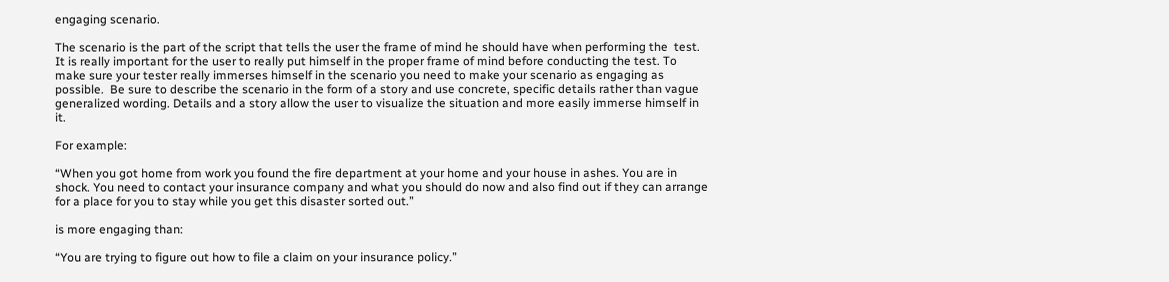engaging scenario.

The scenario is the part of the script that tells the user the frame of mind he should have when performing the  test.   It is really important for the user to really put himself in the proper frame of mind before conducting the test. To make sure your tester really immerses himself in the scenario you need to make your scenario as engaging as possible.  Be sure to describe the scenario in the form of a story and use concrete, specific details rather than vague generalized wording. Details and a story allow the user to visualize the situation and more easily immerse himself in it.

For example:

“When you got home from work you found the fire department at your home and your house in ashes. You are in shock. You need to contact your insurance company and what you should do now and also find out if they can arrange for a place for you to stay while you get this disaster sorted out.”

is more engaging than:

“You are trying to figure out how to file a claim on your insurance policy.”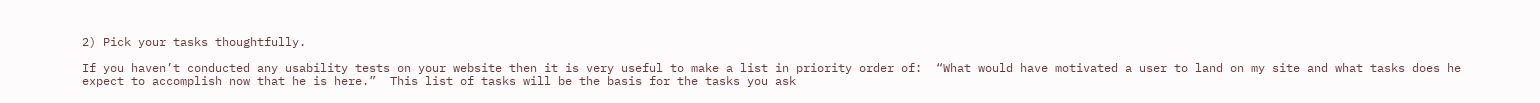2) Pick your tasks thoughtfully.

If you haven’t conducted any usability tests on your website then it is very useful to make a list in priority order of:  “What would have motivated a user to land on my site and what tasks does he expect to accomplish now that he is here.”  This list of tasks will be the basis for the tasks you ask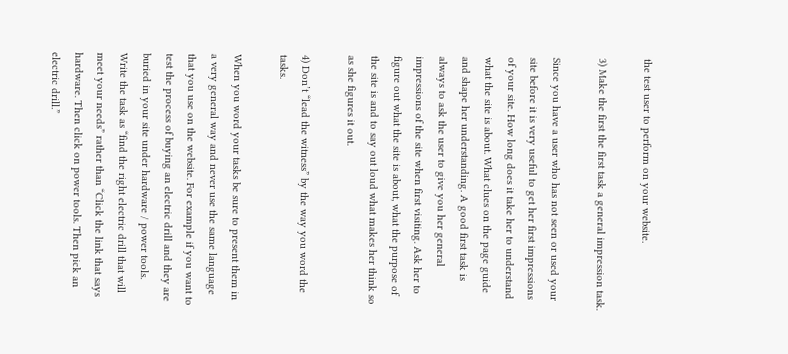the test user to perform on your website.

3) Make the first the first task a general impression task.

Since you have a user who has not seen or used your site before it is very useful to get her first impressions of your site. How long does it take her to understand what the site is about. What clues on the page guide and shape her understanding. A good first task is always to ask the user to give you her general impressions of the site when first visiting. Ask her to figure out what the site is about, what the purpose of the site is and to say out loud what makes her think so as she figures it out.

4) Don’t “lead the witness” by the way you word the tasks.

When you word your tasks be sure to present them in a very general way and never use the same language that you use on the website. For example if you want to test the process of buying an electric drill and they are buried in your site under hardware / power tools. Write the task as “find the right electric drill that will meet your needs” rather than “Click the link that says hardware. Then click on power tools. Then pick an electric drill.”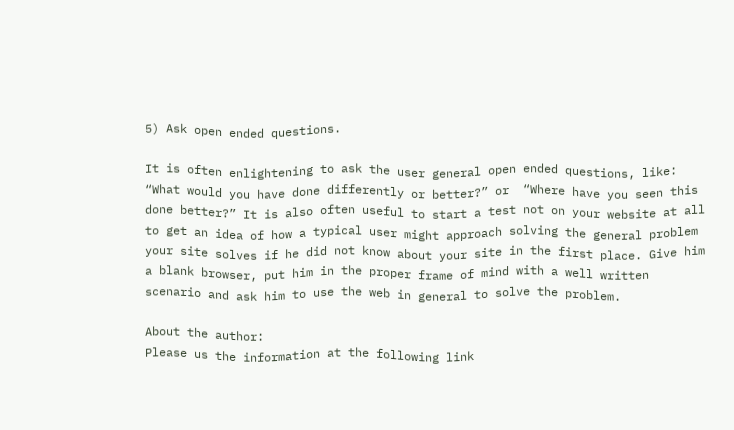5) Ask open ended questions.

It is often enlightening to ask the user general open ended questions, like: “What would you have done differently or better?” or  “Where have you seen this done better?” It is also often useful to start a test not on your website at all to get an idea of how a typical user might approach solving the general problem your site solves if he did not know about your site in the first place. Give him a blank browser, put him in the proper frame of mind with a well written scenario and ask him to use the web in general to solve the problem.

About the author:
Please us the information at the following link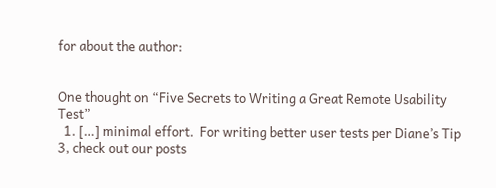for about the author:


One thought on “Five Secrets to Writing a Great Remote Usability Test”
  1. […] minimal effort.  For writing better user tests per Diane’s Tip 3, check out our posts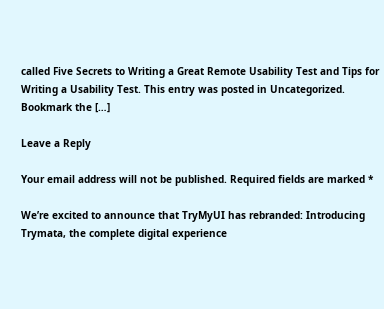called Five Secrets to Writing a Great Remote Usability Test and Tips for Writing a Usability Test. This entry was posted in Uncategorized. Bookmark the […]

Leave a Reply

Your email address will not be published. Required fields are marked *

We’re excited to announce that TryMyUI has rebranded: Introducing Trymata, the complete digital experience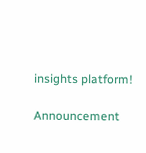insights platform!

Announcement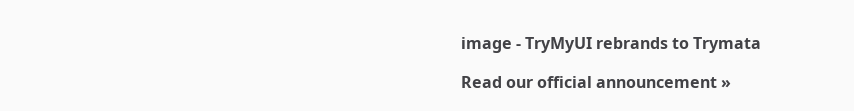image - TryMyUI rebrands to Trymata

Read our official announcement »